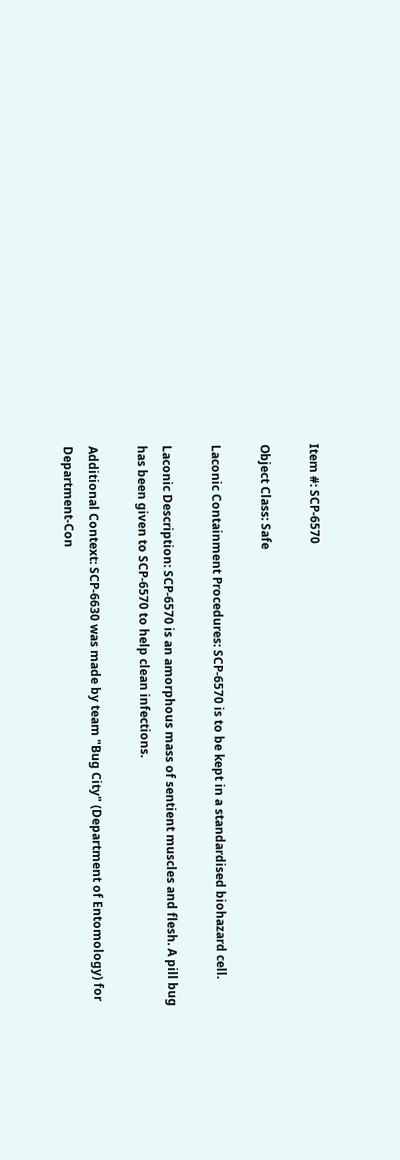Item #: SCP-6570

Object Class: Safe

Laconic Containment Procedures: SCP-6570 is to be kept in a standardised biohazard cell.

Laconic Description: SCP-6570 is an amorphous mass of sentient muscles and flesh. A pill bug has been given to SCP-6570 to help clean infections.

Additional Context: SCP-6630 was made by team "Bug City" (Department of Entomology) for Department-Con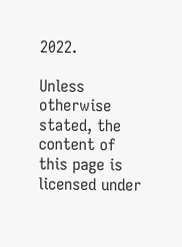2022.

Unless otherwise stated, the content of this page is licensed under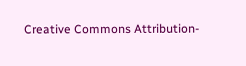Creative Commons Attribution-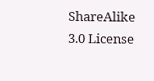ShareAlike 3.0 License